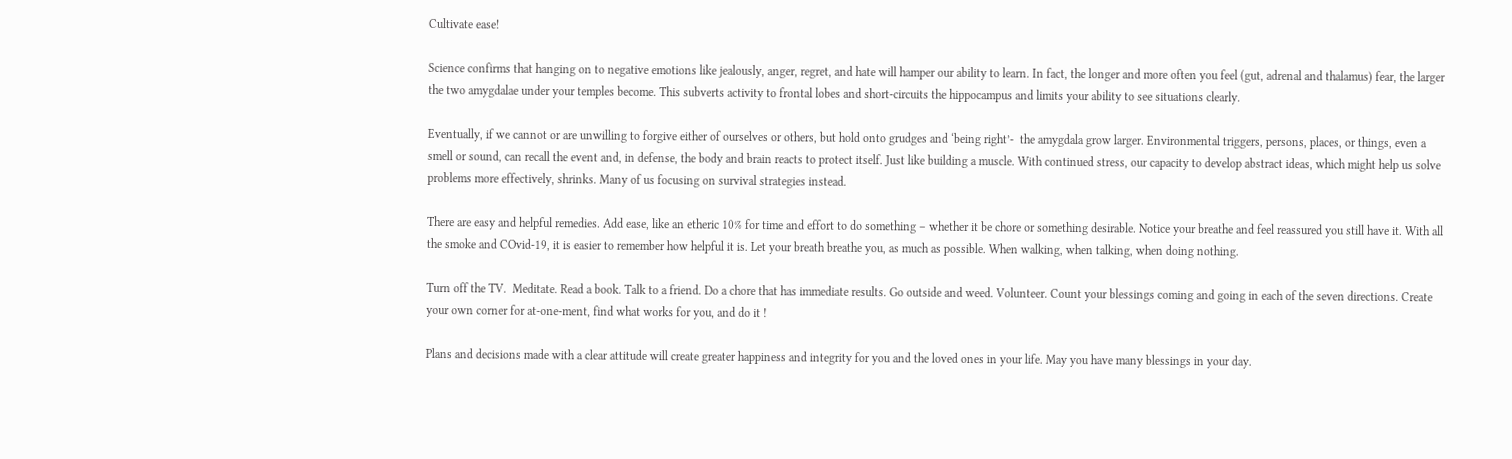Cultivate ease!

Science confirms that hanging on to negative emotions like jealously, anger, regret, and hate will hamper our ability to learn. In fact, the longer and more often you feel (gut, adrenal and thalamus) fear, the larger the two amygdalae under your temples become. This subverts activity to frontal lobes and short-circuits the hippocampus and limits your ability to see situations clearly.

Eventually, if we cannot or are unwilling to forgive either of ourselves or others, but hold onto grudges and ‘being right’-  the amygdala grow larger. Environmental triggers, persons, places, or things, even a smell or sound, can recall the event and, in defense, the body and brain reacts to protect itself. Just like building a muscle. With continued stress, our capacity to develop abstract ideas, which might help us solve problems more effectively, shrinks. Many of us focusing on survival strategies instead.

There are easy and helpful remedies. Add ease, like an etheric 10% for time and effort to do something – whether it be chore or something desirable. Notice your breathe and feel reassured you still have it. With all the smoke and COvid-19, it is easier to remember how helpful it is. Let your breath breathe you, as much as possible. When walking, when talking, when doing nothing.

Turn off the TV.  Meditate. Read a book. Talk to a friend. Do a chore that has immediate results. Go outside and weed. Volunteer. Count your blessings coming and going in each of the seven directions. Create your own corner for at-one-ment, find what works for you, and do it !

Plans and decisions made with a clear attitude will create greater happiness and integrity for you and the loved ones in your life. May you have many blessings in your day.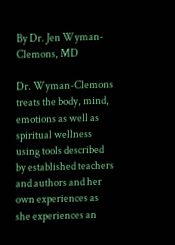By Dr. Jen Wyman-Clemons, MD

Dr. Wyman-Clemons treats the body, mind, emotions as well as spiritual wellness using tools described by established teachers and authors and her own experiences as she experiences an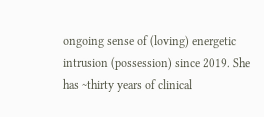ongoing sense of (loving) energetic intrusion (possession) since 2019. She has ~thirty years of clinical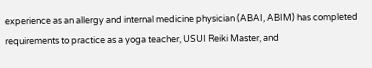experience as an allergy and internal medicine physician (ABAI, ABIM) has completed requirements to practice as a yoga teacher, USUI Reiki Master, and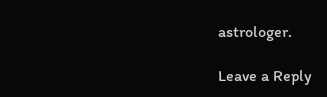astrologer.

Leave a Reply